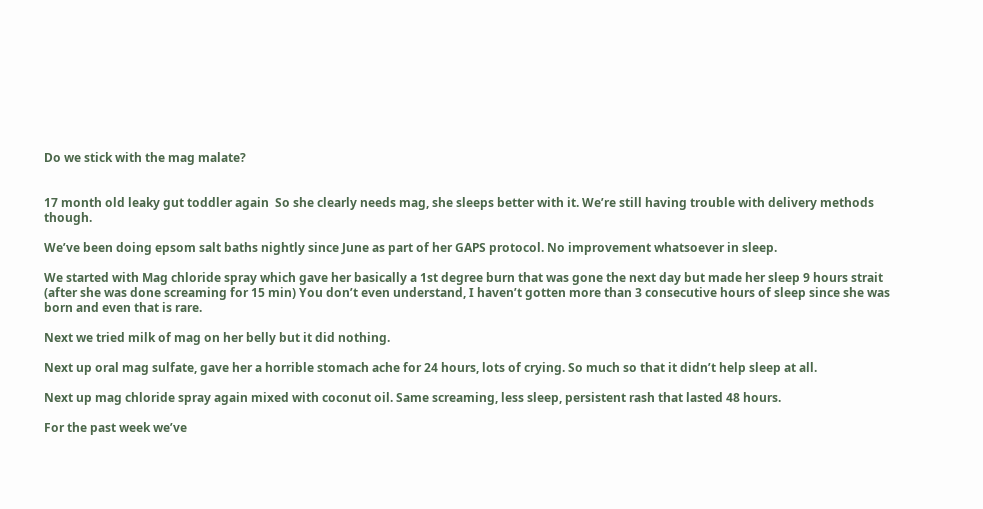Do we stick with the mag malate?


17 month old leaky gut toddler again  So she clearly needs mag, she sleeps better with it. We’re still having trouble with delivery methods though.

We’ve been doing epsom salt baths nightly since June as part of her GAPS protocol. No improvement whatsoever in sleep.

We started with Mag chloride spray which gave her basically a 1st degree burn that was gone the next day but made her sleep 9 hours strait (after she was done screaming for 15 min) You don’t even understand, I haven’t gotten more than 3 consecutive hours of sleep since she was born and even that is rare.

Next we tried milk of mag on her belly but it did nothing.

Next up oral mag sulfate, gave her a horrible stomach ache for 24 hours, lots of crying. So much so that it didn’t help sleep at all.

Next up mag chloride spray again mixed with coconut oil. Same screaming, less sleep, persistent rash that lasted 48 hours.

For the past week we’ve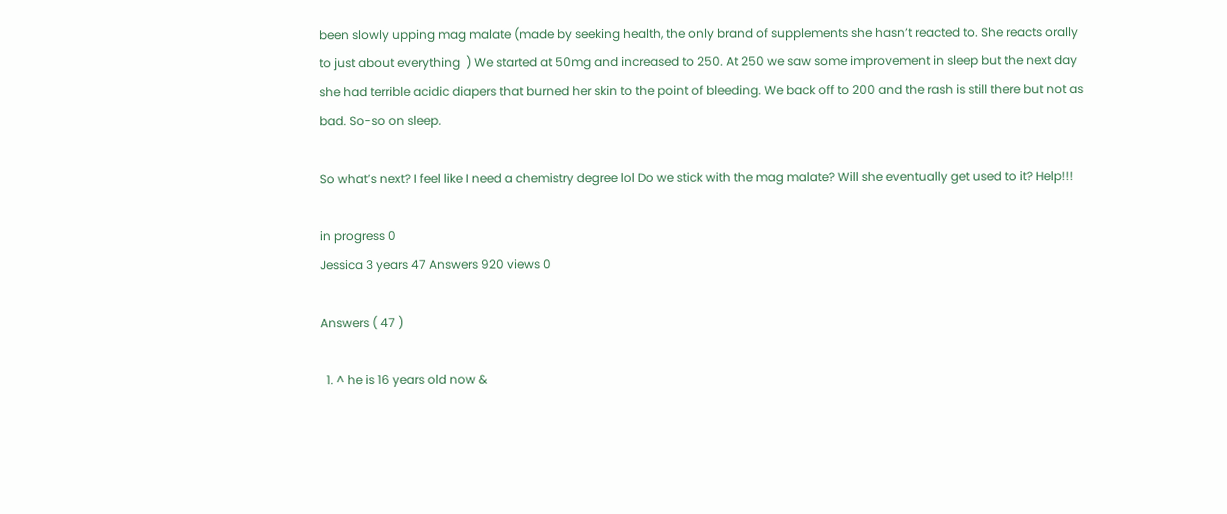been slowly upping mag malate (made by seeking health, the only brand of supplements she hasn’t reacted to. She reacts orally to just about everything  ) We started at 50mg and increased to 250. At 250 we saw some improvement in sleep but the next day she had terrible acidic diapers that burned her skin to the point of bleeding. We back off to 200 and the rash is still there but not as bad. So-so on sleep.

So what’s next? I feel like I need a chemistry degree lol Do we stick with the mag malate? Will she eventually get used to it? Help!!!

in progress 0
Jessica 3 years 47 Answers 920 views 0

Answers ( 47 )

  1. ^ he is 16 years old now &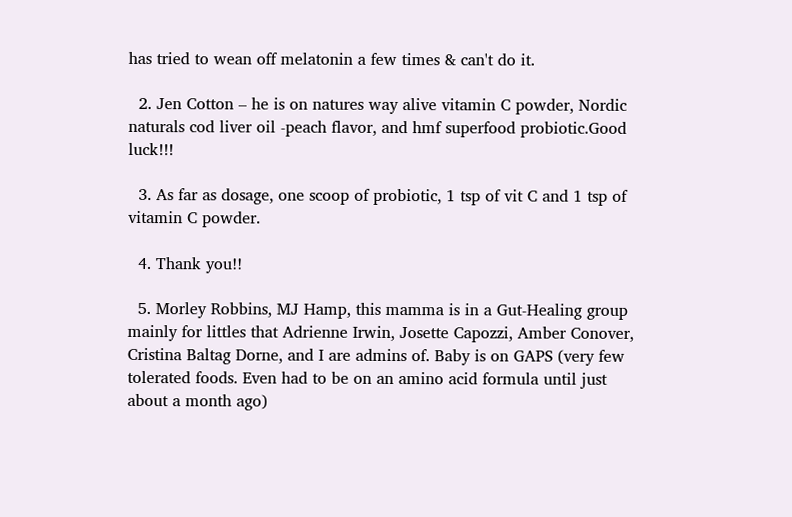has tried to wean off melatonin a few times & can't do it.

  2. Jen Cotton – he is on natures way alive vitamin C powder, Nordic naturals cod liver oil -peach flavor, and hmf superfood probiotic.Good luck!!!

  3. As far as dosage, one scoop of probiotic, 1 tsp of vit C and 1 tsp of vitamin C powder.

  4. Thank you!!

  5. Morley Robbins, MJ Hamp, this mamma is in a Gut-Healing group mainly for littles that Adrienne Irwin, Josette Capozzi, Amber Conover, Cristina Baltag Dorne, and I are admins of. Baby is on GAPS (very few tolerated foods. Even had to be on an amino acid formula until just about a month ago)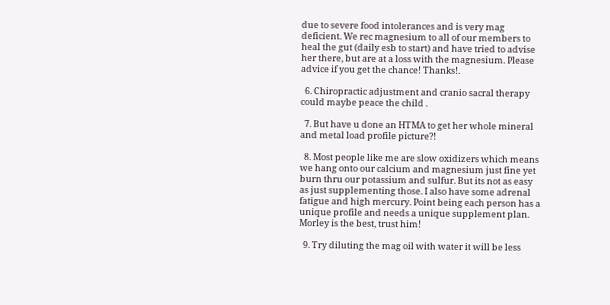due to severe food intolerances and is very mag deficient. We rec magnesium to all of our members to heal the gut (daily esb to start) and have tried to advise her there, but are at a loss with the magnesium. Please advice if you get the chance! Thanks!.

  6. Chiropractic adjustment and cranio sacral therapy could maybe peace the child .

  7. But have u done an HTMA to get her whole mineral and metal load profile picture?!

  8. Most people like me are slow oxidizers which means we hang onto our calcium and magnesium just fine yet burn thru our potassium and sulfur. But its not as easy as just supplementing those. I also have some adrenal fatigue and high mercury. Point being each person has a unique profile and needs a unique supplement plan. Morley is the best, trust him!

  9. Try diluting the mag oil with water it will be less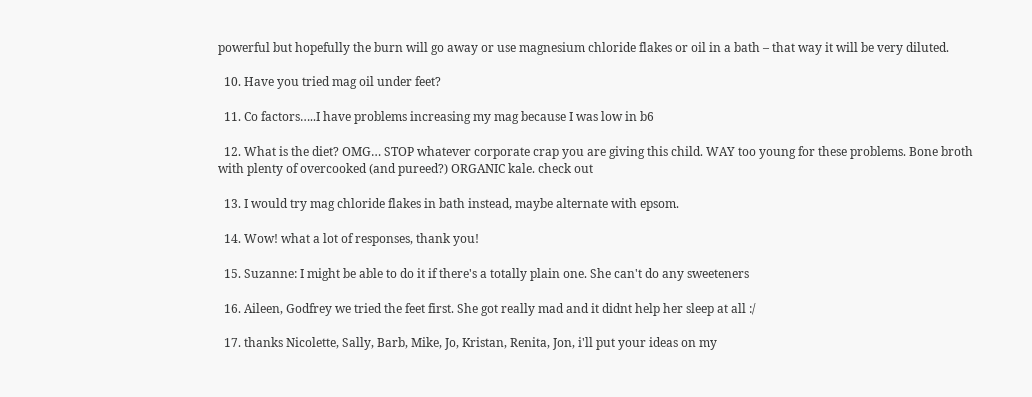powerful but hopefully the burn will go away or use magnesium chloride flakes or oil in a bath – that way it will be very diluted.

  10. Have you tried mag oil under feet?

  11. Co factors…..I have problems increasing my mag because I was low in b6

  12. What is the diet? OMG… STOP whatever corporate crap you are giving this child. WAY too young for these problems. Bone broth with plenty of overcooked (and pureed?) ORGANIC kale. check out

  13. I would try mag chloride flakes in bath instead, maybe alternate with epsom.

  14. Wow! what a lot of responses, thank you!

  15. Suzanne: I might be able to do it if there's a totally plain one. She can't do any sweeteners

  16. Aileen, Godfrey we tried the feet first. She got really mad and it didnt help her sleep at all :/

  17. thanks Nicolette, Sally, Barb, Mike, Jo, Kristan, Renita, Jon, i'll put your ideas on my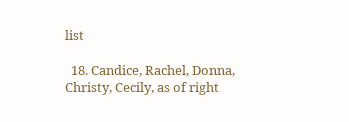list

  18. Candice, Rachel, Donna, Christy, Cecily, as of right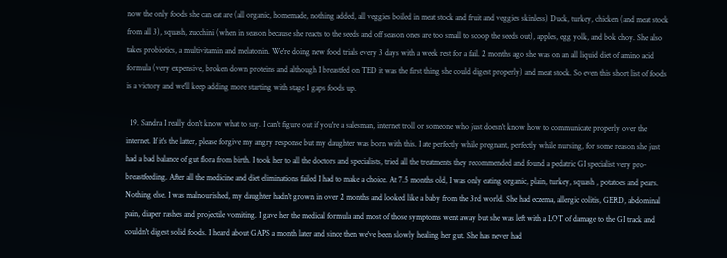now the only foods she can eat are (all organic, homemade, nothing added, all veggies boiled in meat stock and fruit and veggies skinless) Duck, turkey, chicken (and meat stock from all 3), squash, zucchini (when in season because she reacts to the seeds and off season ones are too small to scoop the seeds out), apples, egg yolk, and bok choy. She also takes probiotics, a multivitamin and melatonin. We're doing new food trials every 3 days with a week rest for a fail. 2 months ago she was on an all liquid diet of amino acid formula (very expensive, broken down proteins and although I breastfed on TED it was the first thing she could digest properly) and meat stock. So even this short list of foods is a victory and we'll keep adding more starting with stage 1 gaps foods up.

  19. Sandra I really don't know what to say. I can't figure out if you're a salesman, internet troll or someone who just doesn't know how to communicate properly over the internet. If it's the latter, please forgive my angry response but my daughter was born with this. I ate perfectly while pregnant, perfectly while nursing, for some reason she just had a bad balance of gut flora from birth. I took her to all the doctors and specialists, tried all the treatments they recommended and found a pedatric GI specialist very pro-breastfeeding. After all the medicine and diet eliminations failed I had to make a choice. At 7.5 months old, I was only eating organic, plain, turkey, squash , potatoes and pears. Nothing else. I was malnourished, my daughter hadn't grown in over 2 months and looked like a baby from the 3rd world. She had eczema, allergic colitis, GERD, abdominal pain, diaper rashes and projectile vomiting. I gave her the medical formula and most of those symptoms went away but she was left with a LOT of damage to the GI track and couldn't digest solid foods. I heard about GAPS a month later and since then we've been slowly healing her gut. She has never had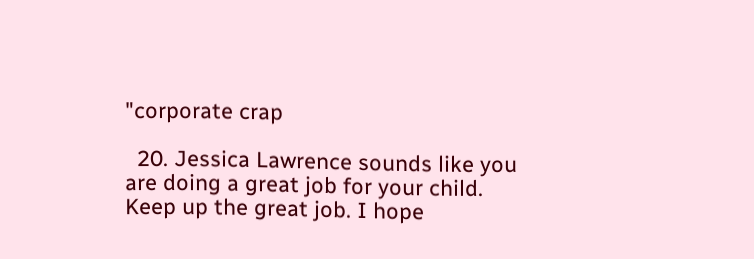"corporate crap

  20. Jessica Lawrence sounds like you are doing a great job for your child. Keep up the great job. I hope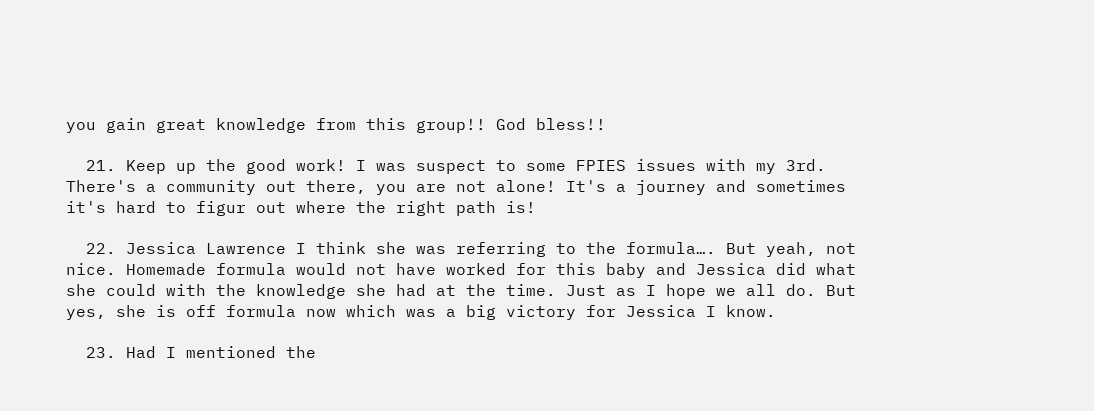you gain great knowledge from this group!! God bless!!

  21. Keep up the good work! I was suspect to some FPIES issues with my 3rd. There's a community out there, you are not alone! It's a journey and sometimes it's hard to figur out where the right path is!

  22. Jessica Lawrence I think she was referring to the formula…. But yeah, not nice. Homemade formula would not have worked for this baby and Jessica did what she could with the knowledge she had at the time. Just as I hope we all do. But yes, she is off formula now which was a big victory for Jessica I know.

  23. Had I mentioned the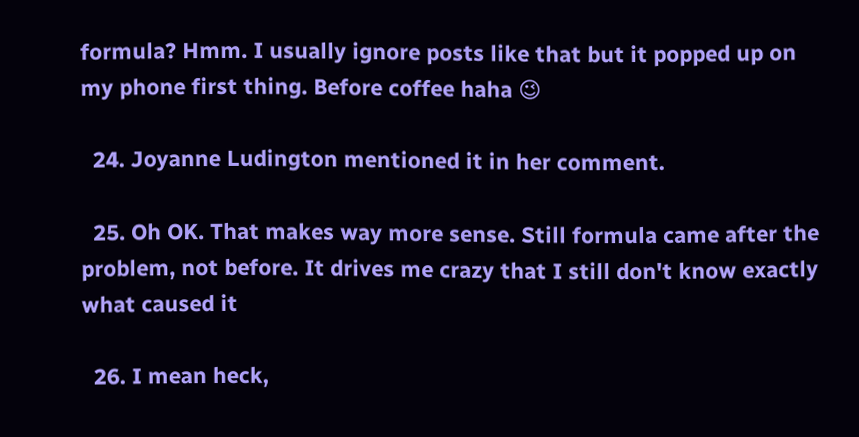formula? Hmm. I usually ignore posts like that but it popped up on my phone first thing. Before coffee haha 😉

  24. Joyanne Ludington mentioned it in her comment.

  25. Oh OK. That makes way more sense. Still formula came after the problem, not before. It drives me crazy that I still don't know exactly what caused it

  26. I mean heck,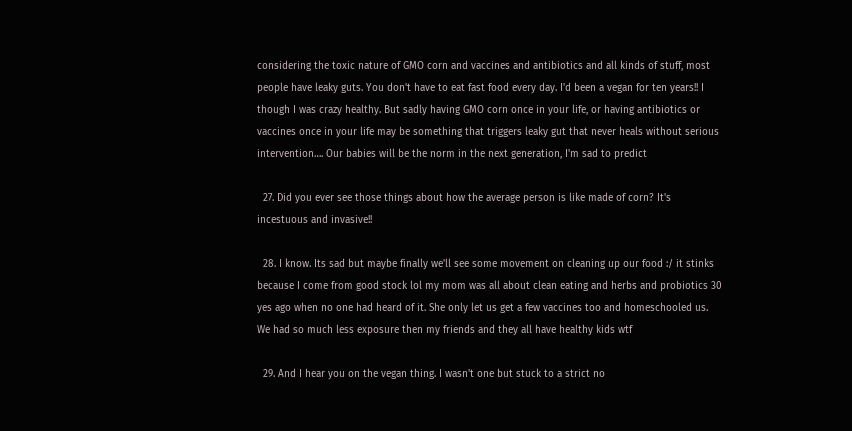considering the toxic nature of GMO corn and vaccines and antibiotics and all kinds of stuff, most people have leaky guts. You don't have to eat fast food every day. I'd been a vegan for ten years!! I though I was crazy healthy. But sadly having GMO corn once in your life, or having antibiotics or vaccines once in your life may be something that triggers leaky gut that never heals without serious intervention…. Our babies will be the norm in the next generation, I'm sad to predict

  27. Did you ever see those things about how the average person is like made of corn? It's incestuous and invasive!!

  28. I know. Its sad but maybe finally we'll see some movement on cleaning up our food :/ it stinks because I come from good stock lol my mom was all about clean eating and herbs and probiotics 30 yes ago when no one had heard of it. She only let us get a few vaccines too and homeschooled us. We had so much less exposure then my friends and they all have healthy kids wtf

  29. And I hear you on the vegan thing. I wasn't one but stuck to a strict no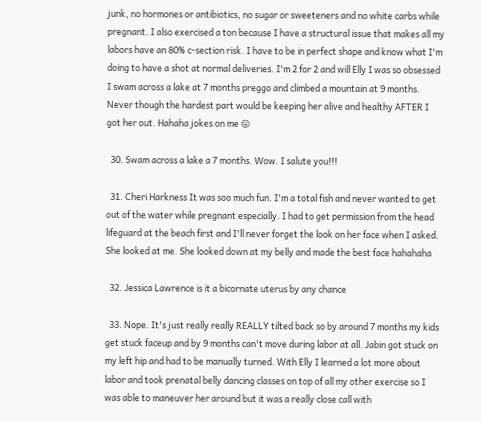junk, no hormones or antibiotics, no sugar or sweeteners and no white carbs while pregnant. I also exercised a ton because I have a structural issue that makes all my labors have an 80% c-section risk. I have to be in perfect shape and know what I'm doing to have a shot at normal deliveries. I'm 2 for 2 and will Elly I was so obsessed I swam across a lake at 7 months preggo and climbed a mountain at 9 months. Never though the hardest part would be keeping her alive and healthy AFTER I got her out. Hahaha jokes on me 😛

  30. Swam across a lake a 7 months. Wow. I salute you!!!

  31. Cheri Harkness It was soo much fun. I'm a total fish and never wanted to get out of the water while pregnant especially. I had to get permission from the head lifeguard at the beach first and I'll never forget the look on her face when I asked. She looked at me. She looked down at my belly and made the best face hahahaha

  32. Jessica Lawrence is it a bicornate uterus by any chance

  33. Nope. It's just really really REALLY tilted back so by around 7 months my kids get stuck faceup and by 9 months can't move during labor at all. Jabin got stuck on my left hip and had to be manually turned. With Elly I learned a lot more about labor and took prenatal belly dancing classes on top of all my other exercise so I was able to maneuver her around but it was a really close call with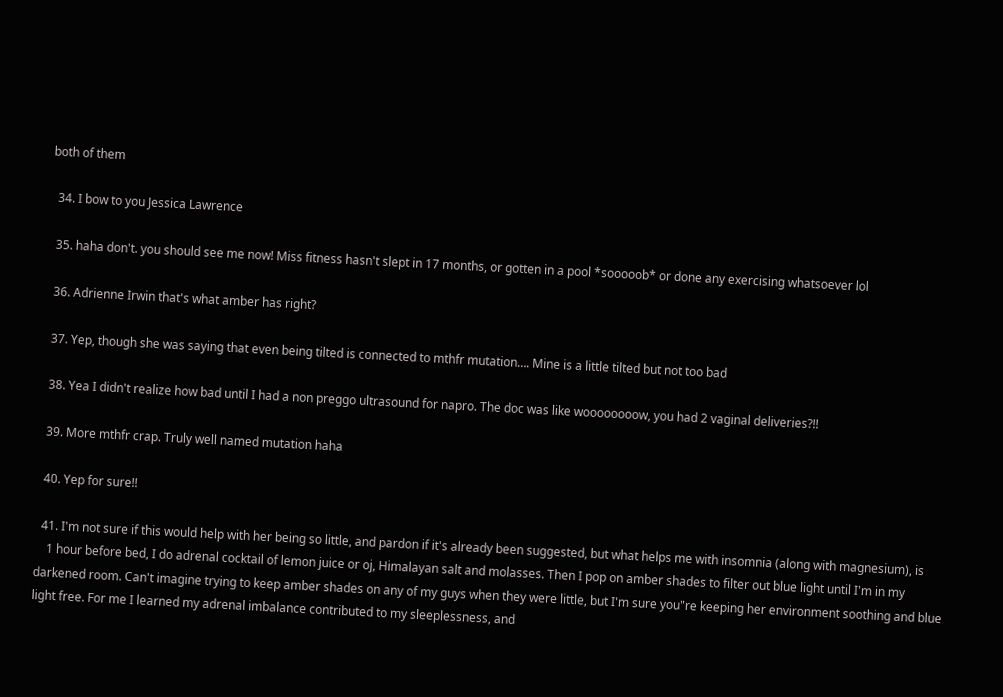both of them

  34. I bow to you Jessica Lawrence

  35. haha don't. you should see me now! Miss fitness hasn't slept in 17 months, or gotten in a pool *sooooob* or done any exercising whatsoever lol

  36. Adrienne Irwin that's what amber has right?

  37. Yep, though she was saying that even being tilted is connected to mthfr mutation…. Mine is a little tilted but not too bad

  38. Yea I didn't realize how bad until I had a non preggo ultrasound for napro. The doc was like woooooooow, you had 2 vaginal deliveries?!!

  39. More mthfr crap. Truly well named mutation haha

  40. Yep for sure!!

  41. I'm not sure if this would help with her being so little, and pardon if it's already been suggested, but what helps me with insomnia (along with magnesium), is
    1 hour before bed, I do adrenal cocktail of lemon juice or oj, Himalayan salt and molasses. Then I pop on amber shades to filter out blue light until I'm in my darkened room. Can't imagine trying to keep amber shades on any of my guys when they were little, but I'm sure you"re keeping her environment soothing and blue light free. For me I learned my adrenal imbalance contributed to my sleeplessness, and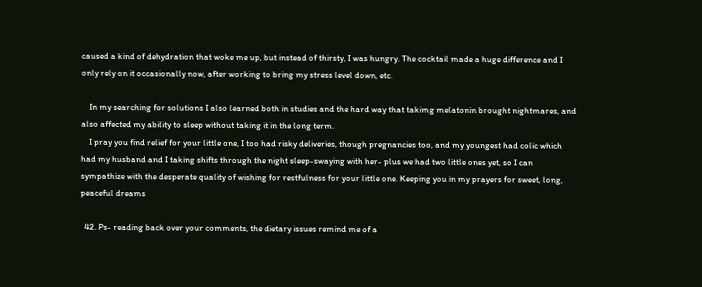caused a kind of dehydration that woke me up, but instead of thirsty, I was hungry. The cocktail made a huge difference and I only rely on it occasionally now, after working to bring my stress level down, etc.

    In my searching for solutions I also learned both in studies and the hard way that takimg melatonin brought nightmares, and also affected my ability to sleep without taking it in the long term.
    I pray you find relief for your little one, I too had risky deliveries, though pregnancies too, and my youngest had colic which had my husband and I taking shifts through the night sleep-swaying with her- plus we had two little ones yet, so I can sympathize with the desperate quality of wishing for restfulness for your little one. Keeping you in my prayers for sweet, long, peaceful dreams

  42. Ps- reading back over your comments, the dietary issues remind me of a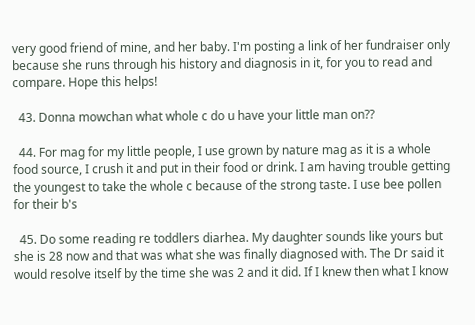very good friend of mine, and her baby. I'm posting a link of her fundraiser only because she runs through his history and diagnosis in it, for you to read and compare. Hope this helps!

  43. Donna mowchan what whole c do u have your little man on??

  44. For mag for my little people, I use grown by nature mag as it is a whole food source, I crush it and put in their food or drink. I am having trouble getting the youngest to take the whole c because of the strong taste. I use bee pollen for their b's

  45. Do some reading re toddlers diarhea. My daughter sounds like yours but she is 28 now and that was what she was finally diagnosed with. The Dr said it would resolve itself by the time she was 2 and it did. If I knew then what I know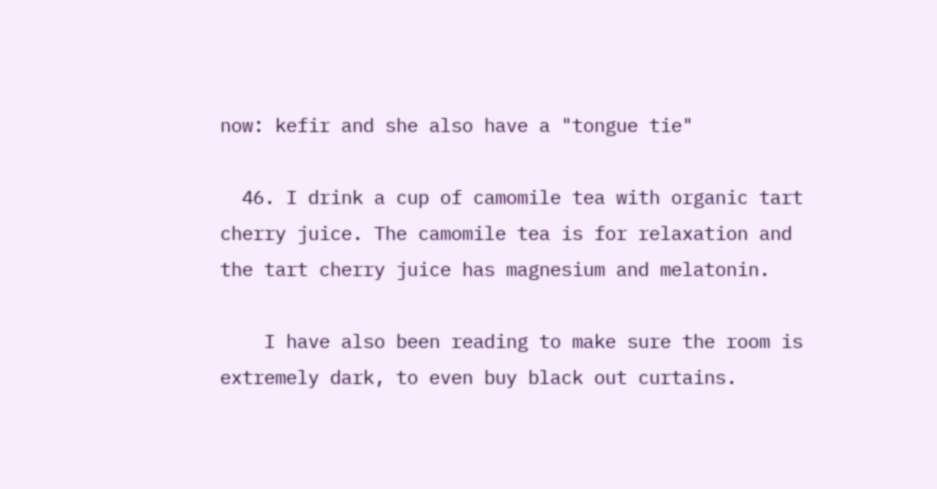now: kefir and she also have a "tongue tie"

  46. I drink a cup of camomile tea with organic tart cherry juice. The camomile tea is for relaxation and the tart cherry juice has magnesium and melatonin.

    I have also been reading to make sure the room is extremely dark, to even buy black out curtains.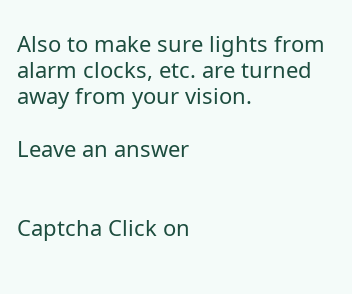Also to make sure lights from alarm clocks, etc. are turned away from your vision.

Leave an answer


Captcha Click on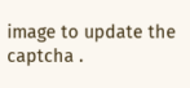image to update the captcha .